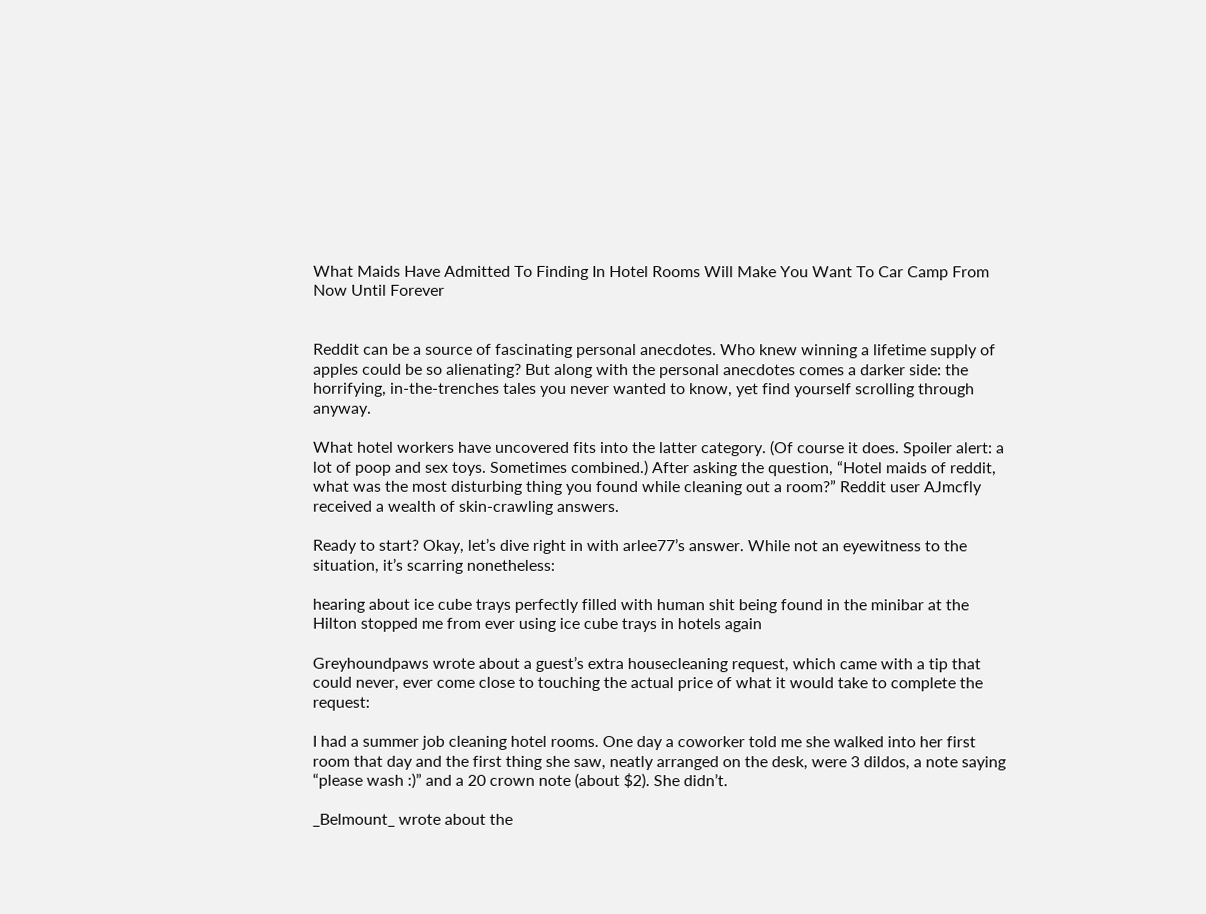What Maids Have Admitted To Finding In Hotel Rooms Will Make You Want To Car Camp From Now Until Forever


Reddit can be a source of fascinating personal anecdotes. Who knew winning a lifetime supply of apples could be so alienating? But along with the personal anecdotes comes a darker side: the horrifying, in-the-trenches tales you never wanted to know, yet find yourself scrolling through anyway.

What hotel workers have uncovered fits into the latter category. (Of course it does. Spoiler alert: a lot of poop and sex toys. Sometimes combined.) After asking the question, “Hotel maids of reddit, what was the most disturbing thing you found while cleaning out a room?” Reddit user AJmcfly received a wealth of skin-crawling answers.

Ready to start? Okay, let’s dive right in with arlee77’s answer. While not an eyewitness to the situation, it’s scarring nonetheless:

hearing about ice cube trays perfectly filled with human shit being found in the minibar at the Hilton stopped me from ever using ice cube trays in hotels again

Greyhoundpaws wrote about a guest’s extra housecleaning request, which came with a tip that could never, ever come close to touching the actual price of what it would take to complete the request:

I had a summer job cleaning hotel rooms. One day a coworker told me she walked into her first room that day and the first thing she saw, neatly arranged on the desk, were 3 dildos, a note saying “please wash :)” and a 20 crown note (about $2). She didn’t.

_Belmount_ wrote about the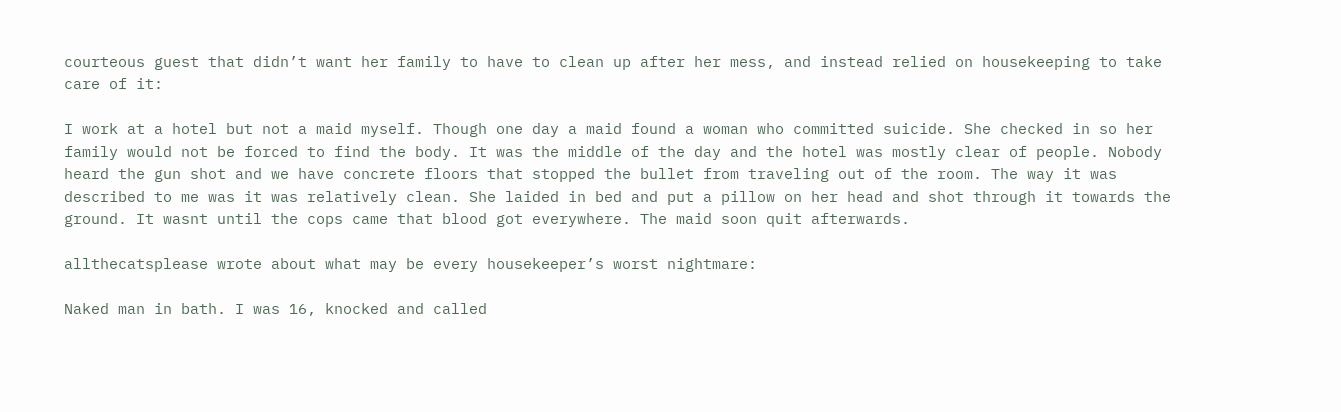courteous guest that didn’t want her family to have to clean up after her mess, and instead relied on housekeeping to take care of it:

I work at a hotel but not a maid myself. Though one day a maid found a woman who committed suicide. She checked in so her family would not be forced to find the body. It was the middle of the day and the hotel was mostly clear of people. Nobody heard the gun shot and we have concrete floors that stopped the bullet from traveling out of the room. The way it was described to me was it was relatively clean. She laided in bed and put a pillow on her head and shot through it towards the ground. It wasnt until the cops came that blood got everywhere. The maid soon quit afterwards.

allthecatsplease wrote about what may be every housekeeper’s worst nightmare:

Naked man in bath. I was 16, knocked and called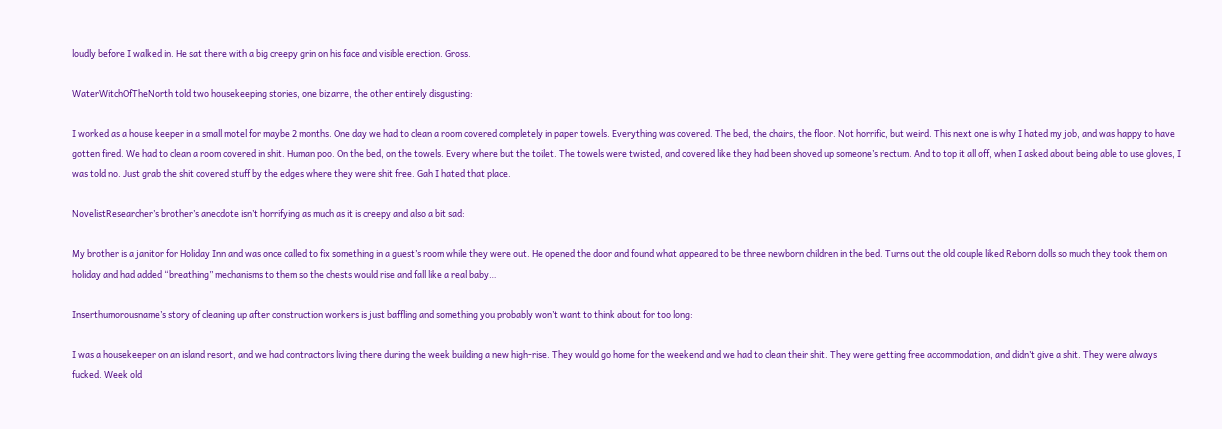loudly before I walked in. He sat there with a big creepy grin on his face and visible erection. Gross.

WaterWitchOfTheNorth told two housekeeping stories, one bizarre, the other entirely disgusting:

I worked as a house keeper in a small motel for maybe 2 months. One day we had to clean a room covered completely in paper towels. Everything was covered. The bed, the chairs, the floor. Not horrific, but weird. This next one is why I hated my job, and was happy to have gotten fired. We had to clean a room covered in shit. Human poo. On the bed, on the towels. Every where but the toilet. The towels were twisted, and covered like they had been shoved up someone’s rectum. And to top it all off, when I asked about being able to use gloves, I was told no. Just grab the shit covered stuff by the edges where they were shit free. Gah I hated that place.

NovelistResearcher’s brother’s anecdote isn’t horrifying as much as it is creepy and also a bit sad:

My brother is a janitor for Holiday Inn and was once called to fix something in a guest’s room while they were out. He opened the door and found what appeared to be three newborn children in the bed. Turns out the old couple liked Reborn dolls so much they took them on holiday and had added “breathing” mechanisms to them so the chests would rise and fall like a real baby…

Inserthumorousname’s story of cleaning up after construction workers is just baffling and something you probably won’t want to think about for too long:

I was a housekeeper on an island resort, and we had contractors living there during the week building a new high-rise. They would go home for the weekend and we had to clean their shit. They were getting free accommodation, and didn’t give a shit. They were always fucked. Week old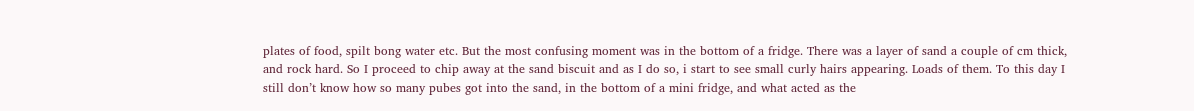plates of food, spilt bong water etc. But the most confusing moment was in the bottom of a fridge. There was a layer of sand a couple of cm thick, and rock hard. So I proceed to chip away at the sand biscuit and as I do so, i start to see small curly hairs appearing. Loads of them. To this day I still don’t know how so many pubes got into the sand, in the bottom of a mini fridge, and what acted as the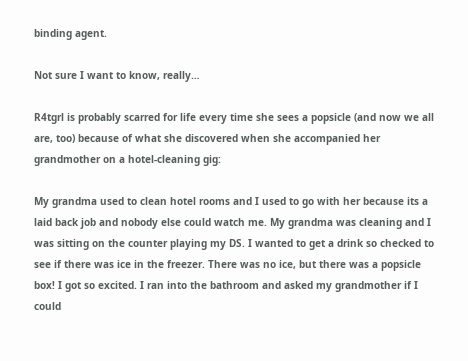binding agent.

Not sure I want to know, really…

R4tgrl is probably scarred for life every time she sees a popsicle (and now we all are, too) because of what she discovered when she accompanied her grandmother on a hotel-cleaning gig:

My grandma used to clean hotel rooms and I used to go with her because its a laid back job and nobody else could watch me. My grandma was cleaning and I was sitting on the counter playing my DS. I wanted to get a drink so checked to see if there was ice in the freezer. There was no ice, but there was a popsicle box! I got so excited. I ran into the bathroom and asked my grandmother if I could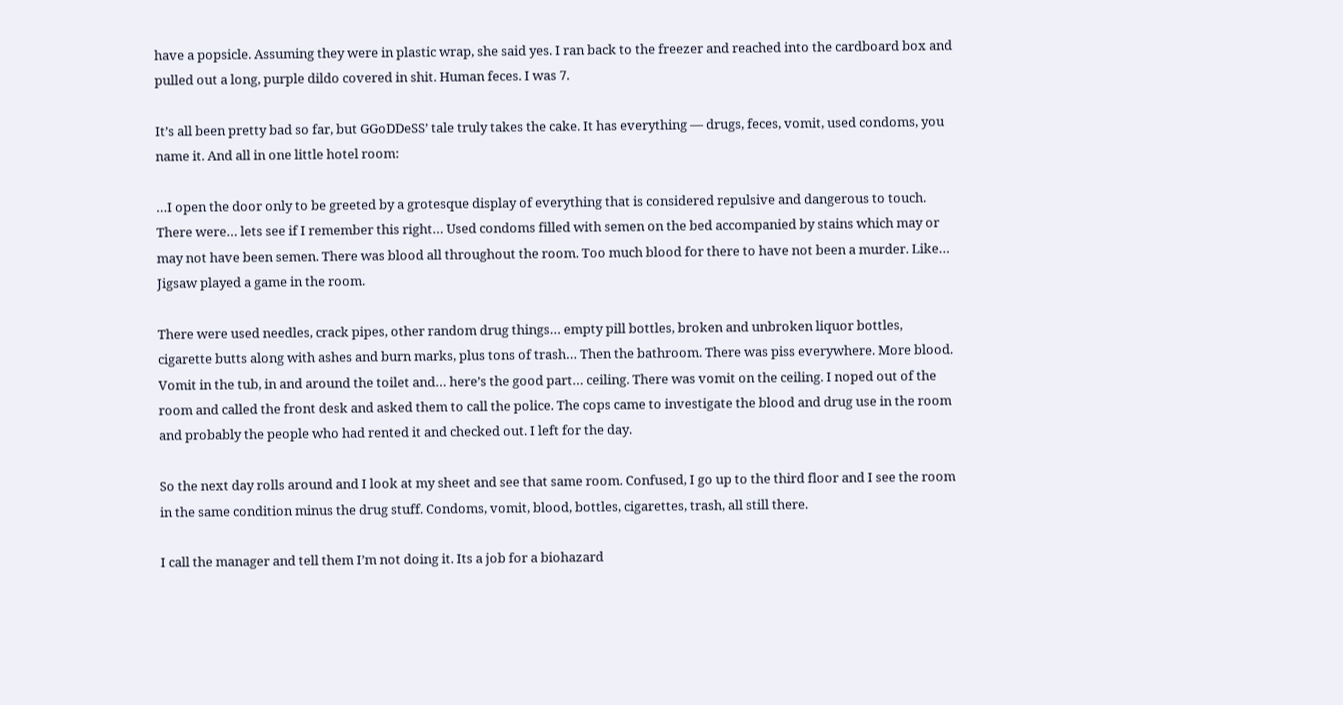have a popsicle. Assuming they were in plastic wrap, she said yes. I ran back to the freezer and reached into the cardboard box and pulled out a long, purple dildo covered in shit. Human feces. I was 7.

It’s all been pretty bad so far, but GGoDDeSS’ tale truly takes the cake. It has everything — drugs, feces, vomit, used condoms, you name it. And all in one little hotel room:

…I open the door only to be greeted by a grotesque display of everything that is considered repulsive and dangerous to touch. There were… lets see if I remember this right… Used condoms filled with semen on the bed accompanied by stains which may or may not have been semen. There was blood all throughout the room. Too much blood for there to have not been a murder. Like… Jigsaw played a game in the room.

There were used needles, crack pipes, other random drug things… empty pill bottles, broken and unbroken liquor bottles, cigarette butts along with ashes and burn marks, plus tons of trash… Then the bathroom. There was piss everywhere. More blood. Vomit in the tub, in and around the toilet and… here’s the good part… ceiling. There was vomit on the ceiling. I noped out of the room and called the front desk and asked them to call the police. The cops came to investigate the blood and drug use in the room and probably the people who had rented it and checked out. I left for the day.

So the next day rolls around and I look at my sheet and see that same room. Confused, I go up to the third floor and I see the room in the same condition minus the drug stuff. Condoms, vomit, blood, bottles, cigarettes, trash, all still there.

I call the manager and tell them I’m not doing it. Its a job for a biohazard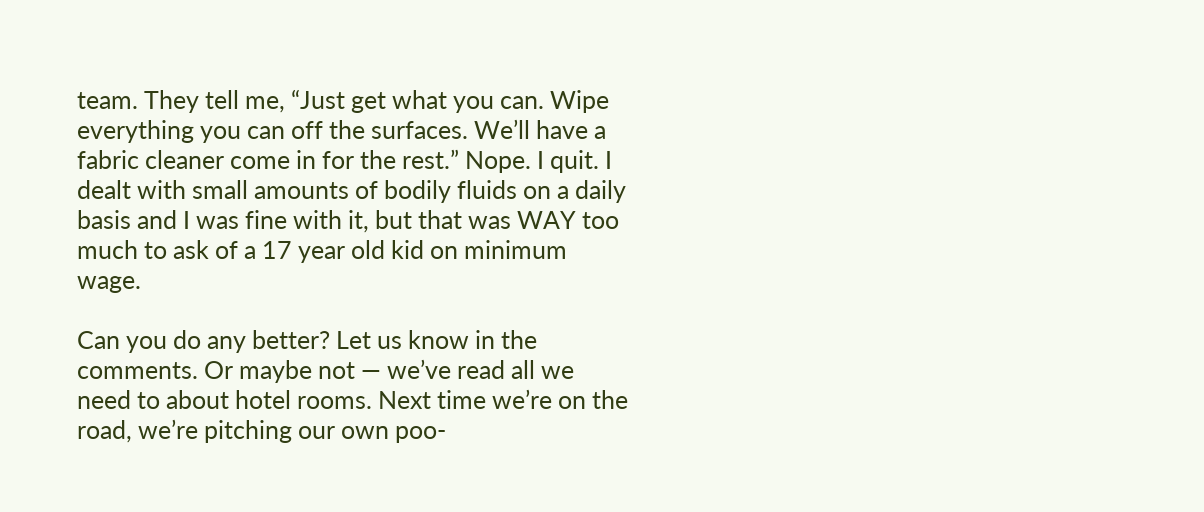team. They tell me, “Just get what you can. Wipe everything you can off the surfaces. We’ll have a fabric cleaner come in for the rest.” Nope. I quit. I dealt with small amounts of bodily fluids on a daily basis and I was fine with it, but that was WAY too much to ask of a 17 year old kid on minimum wage.

Can you do any better? Let us know in the comments. Or maybe not — we’ve read all we need to about hotel rooms. Next time we’re on the road, we’re pitching our own poo-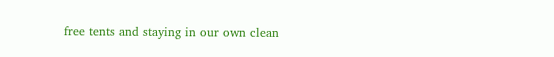free tents and staying in our own clean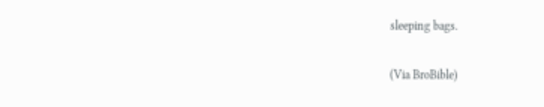sleeping bags.

(Via BroBible)